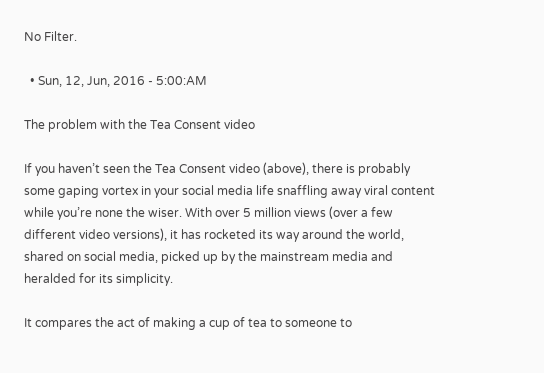No Filter.

  • Sun, 12, Jun, 2016 - 5:00:AM

The problem with the Tea Consent video

If you haven’t seen the Tea Consent video (above), there is probably some gaping vortex in your social media life snaffling away viral content while you’re none the wiser. With over 5 million views (over a few different video versions), it has rocketed its way around the world, shared on social media, picked up by the mainstream media and heralded for its simplicity.

It compares the act of making a cup of tea to someone to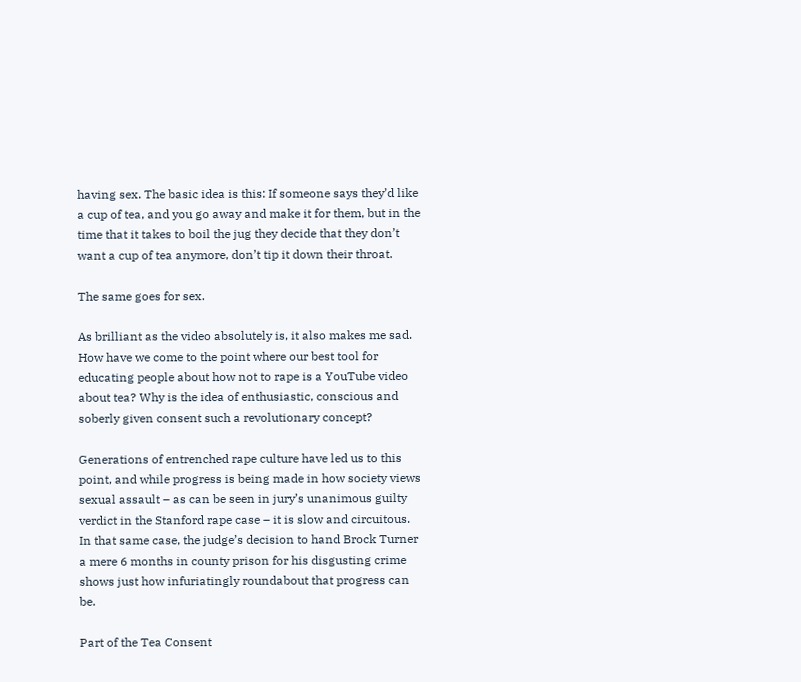having sex. The basic idea is this: If someone says they’d like a cup of tea, and you go away and make it for them, but in the time that it takes to boil the jug they decide that they don’t want a cup of tea anymore, don’t tip it down their throat.

The same goes for sex.

As brilliant as the video absolutely is, it also makes me sad. How have we come to the point where our best tool for educating people about how not to rape is a YouTube video about tea? Why is the idea of enthusiastic, conscious and soberly given consent such a revolutionary concept?

Generations of entrenched rape culture have led us to this point, and while progress is being made in how society views sexual assault – as can be seen in jury’s unanimous guilty verdict in the Stanford rape case – it is slow and circuitous. In that same case, the judge’s decision to hand Brock Turner a mere 6 months in county prison for his disgusting crime shows just how infuriatingly roundabout that progress can be.

Part of the Tea Consent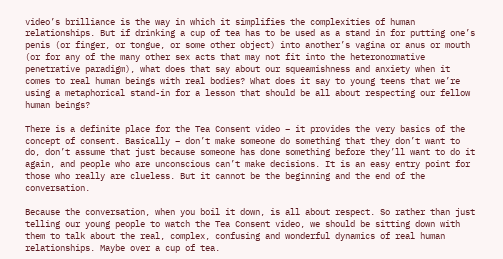video’s brilliance is the way in which it simplifies the complexities of human relationships. But if drinking a cup of tea has to be used as a stand in for putting one’s penis (or finger, or tongue, or some other object) into another’s vagina or anus or mouth (or for any of the many other sex acts that may not fit into the heteronormative penetrative paradigm), what does that say about our squeamishness and anxiety when it comes to real human beings with real bodies? What does it say to young teens that we’re using a metaphorical stand-in for a lesson that should be all about respecting our fellow human beings?

There is a definite place for the Tea Consent video – it provides the very basics of the concept of consent. Basically – don’t make someone do something that they don’t want to do, don’t assume that just because someone has done something before they’ll want to do it again, and people who are unconscious can’t make decisions. It is an easy entry point for those who really are clueless. But it cannot be the beginning and the end of the conversation.

Because the conversation, when you boil it down, is all about respect. So rather than just telling our young people to watch the Tea Consent video, we should be sitting down with them to talk about the real, complex, confusing and wonderful dynamics of real human relationships. Maybe over a cup of tea.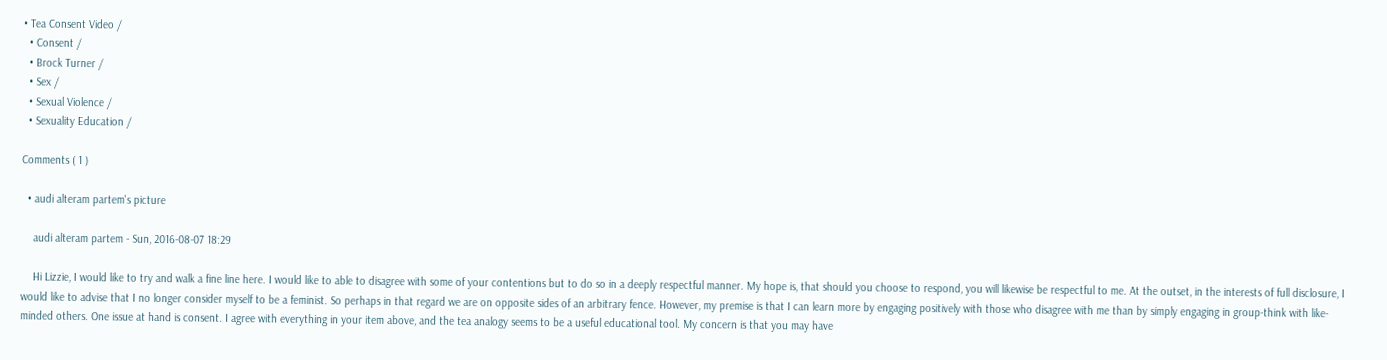• Tea Consent Video /
  • Consent /
  • Brock Turner /
  • Sex /
  • Sexual Violence /
  • Sexuality Education /

Comments ( 1 )

  • audi alteram partem's picture

    audi alteram partem - Sun, 2016-08-07 18:29

    Hi Lizzie, I would like to try and walk a fine line here. I would like to able to disagree with some of your contentions but to do so in a deeply respectful manner. My hope is, that should you choose to respond, you will likewise be respectful to me. At the outset, in the interests of full disclosure, I would like to advise that I no longer consider myself to be a feminist. So perhaps in that regard we are on opposite sides of an arbitrary fence. However, my premise is that I can learn more by engaging positively with those who disagree with me than by simply engaging in group-think with like-minded others. One issue at hand is consent. I agree with everything in your item above, and the tea analogy seems to be a useful educational tool. My concern is that you may have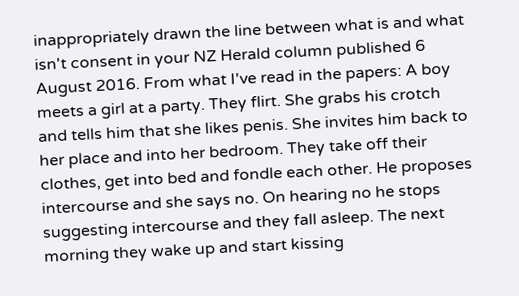inappropriately drawn the line between what is and what isn't consent in your NZ Herald column published 6 August 2016. From what I've read in the papers: A boy meets a girl at a party. They flirt. She grabs his crotch and tells him that she likes penis. She invites him back to her place and into her bedroom. They take off their clothes, get into bed and fondle each other. He proposes intercourse and she says no. On hearing no he stops suggesting intercourse and they fall asleep. The next morning they wake up and start kissing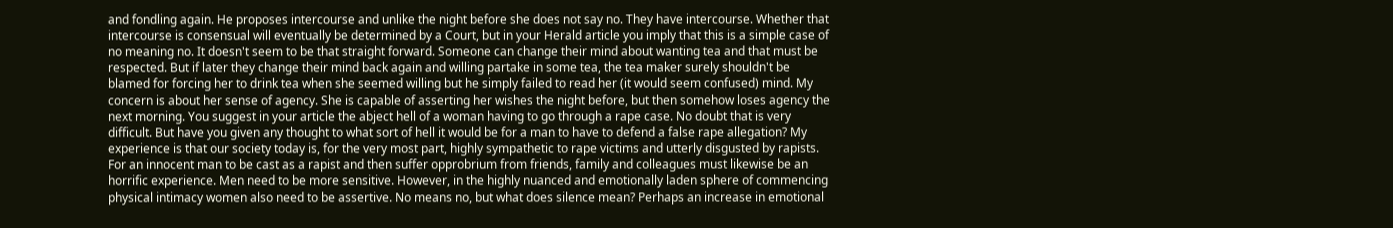and fondling again. He proposes intercourse and unlike the night before she does not say no. They have intercourse. Whether that intercourse is consensual will eventually be determined by a Court, but in your Herald article you imply that this is a simple case of no meaning no. It doesn't seem to be that straight forward. Someone can change their mind about wanting tea and that must be respected. But if later they change their mind back again and willing partake in some tea, the tea maker surely shouldn't be blamed for forcing her to drink tea when she seemed willing but he simply failed to read her (it would seem confused) mind. My concern is about her sense of agency. She is capable of asserting her wishes the night before, but then somehow loses agency the next morning. You suggest in your article the abject hell of a woman having to go through a rape case. No doubt that is very difficult. But have you given any thought to what sort of hell it would be for a man to have to defend a false rape allegation? My experience is that our society today is, for the very most part, highly sympathetic to rape victims and utterly disgusted by rapists. For an innocent man to be cast as a rapist and then suffer opprobrium from friends, family and colleagues must likewise be an horrific experience. Men need to be more sensitive. However, in the highly nuanced and emotionally laden sphere of commencing physical intimacy women also need to be assertive. No means no, but what does silence mean? Perhaps an increase in emotional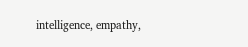intelligence, empathy,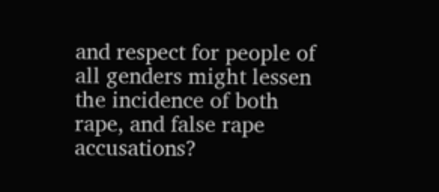and respect for people of all genders might lessen the incidence of both rape, and false rape accusations?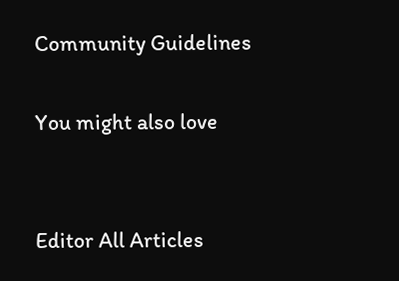Community Guidelines

You might also love


Editor All Articles